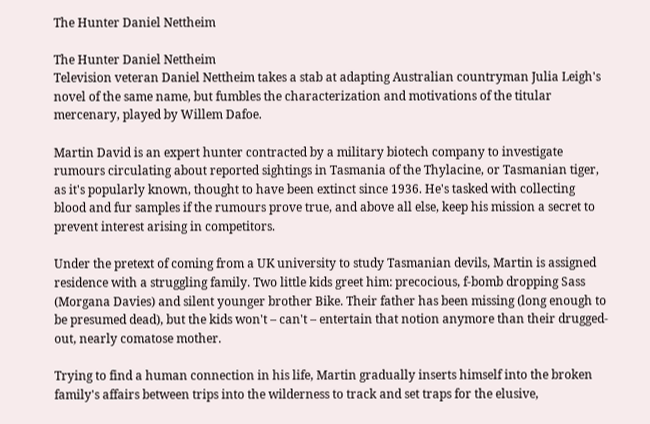The Hunter Daniel Nettheim

The Hunter Daniel Nettheim
Television veteran Daniel Nettheim takes a stab at adapting Australian countryman Julia Leigh's novel of the same name, but fumbles the characterization and motivations of the titular mercenary, played by Willem Dafoe.

Martin David is an expert hunter contracted by a military biotech company to investigate rumours circulating about reported sightings in Tasmania of the Thylacine, or Tasmanian tiger, as it's popularly known, thought to have been extinct since 1936. He's tasked with collecting blood and fur samples if the rumours prove true, and above all else, keep his mission a secret to prevent interest arising in competitors.

Under the pretext of coming from a UK university to study Tasmanian devils, Martin is assigned residence with a struggling family. Two little kids greet him: precocious, f-bomb dropping Sass (Morgana Davies) and silent younger brother Bike. Their father has been missing (long enough to be presumed dead), but the kids won't – can't – entertain that notion anymore than their drugged-out, nearly comatose mother.

Trying to find a human connection in his life, Martin gradually inserts himself into the broken family's affairs between trips into the wilderness to track and set traps for the elusive,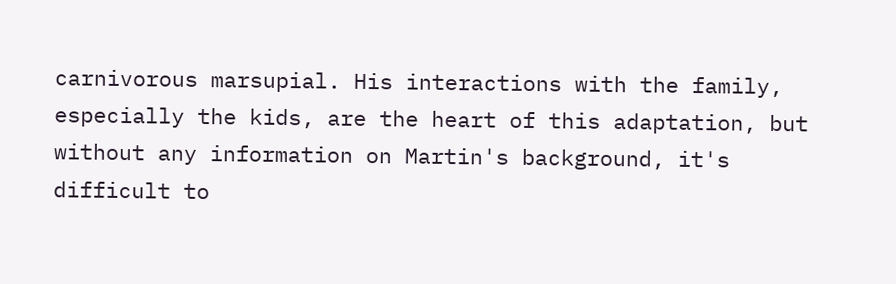carnivorous marsupial. His interactions with the family, especially the kids, are the heart of this adaptation, but without any information on Martin's background, it's difficult to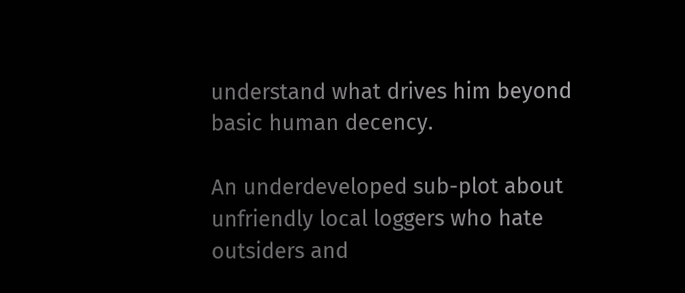understand what drives him beyond basic human decency.

An underdeveloped sub-plot about unfriendly local loggers who hate outsiders and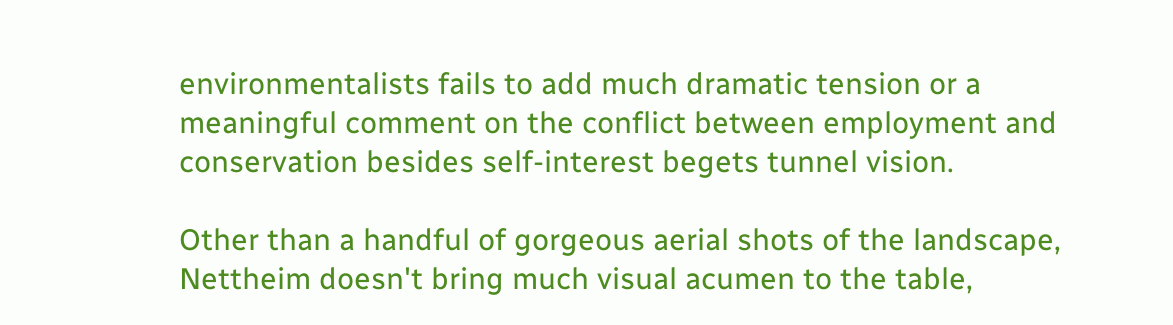environmentalists fails to add much dramatic tension or a meaningful comment on the conflict between employment and conservation besides self-interest begets tunnel vision.

Other than a handful of gorgeous aerial shots of the landscape, Nettheim doesn't bring much visual acumen to the table,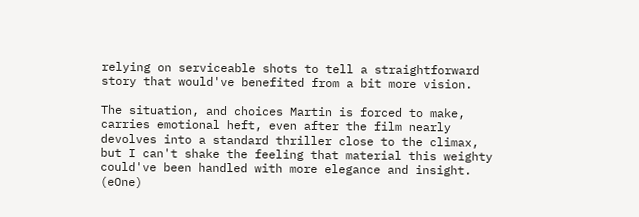relying on serviceable shots to tell a straightforward story that would've benefited from a bit more vision.

The situation, and choices Martin is forced to make, carries emotional heft, even after the film nearly devolves into a standard thriller close to the climax, but I can't shake the feeling that material this weighty could've been handled with more elegance and insight. (eOne)